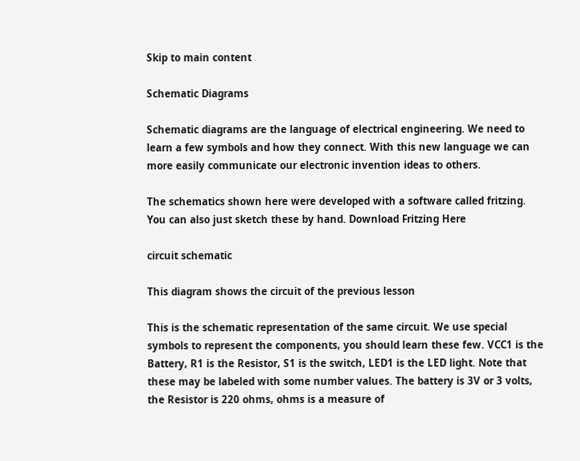Skip to main content

Schematic Diagrams

Schematic diagrams are the language of electrical engineering. We need to learn a few symbols and how they connect. With this new language we can more easily communicate our electronic invention ideas to others.

The schematics shown here were developed with a software called fritzing. You can also just sketch these by hand. Download Fritzing Here

circuit schematic

This diagram shows the circuit of the previous lesson

This is the schematic representation of the same circuit. We use special symbols to represent the components, you should learn these few. VCC1 is the Battery, R1 is the Resistor, S1 is the switch, LED1 is the LED light. Note that these may be labeled with some number values. The battery is 3V or 3 volts, the Resistor is 220 ohms, ohms is a measure of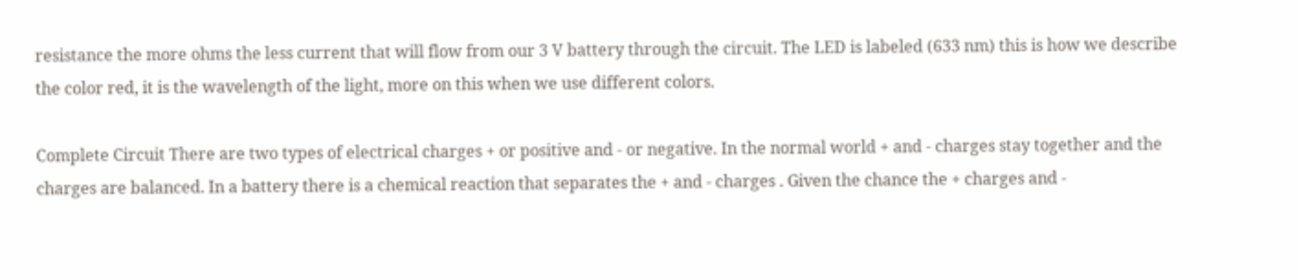resistance the more ohms the less current that will flow from our 3 V battery through the circuit. The LED is labeled (633 nm) this is how we describe the color red, it is the wavelength of the light, more on this when we use different colors.

Complete Circuit There are two types of electrical charges + or positive and - or negative. In the normal world + and - charges stay together and the charges are balanced. In a battery there is a chemical reaction that separates the + and - charges . Given the chance the + charges and -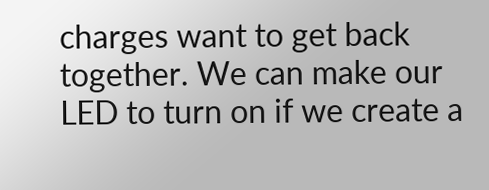charges want to get back together. We can make our LED to turn on if we create a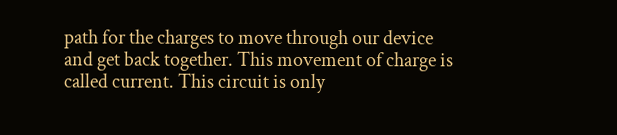path for the charges to move through our device and get back together. This movement of charge is called current. This circuit is only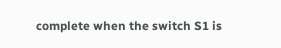complete when the switch S1 is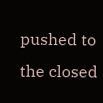pushed to the closed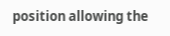position allowing the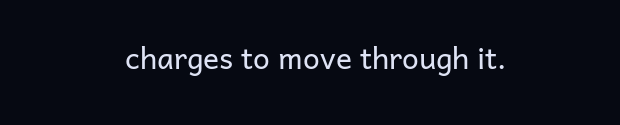charges to move through it.